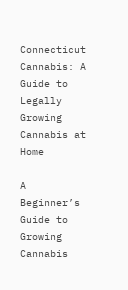Connecticut Cannabis: A Guide to Legally Growing Cannabis at Home

A Beginner’s Guide to Growing Cannabis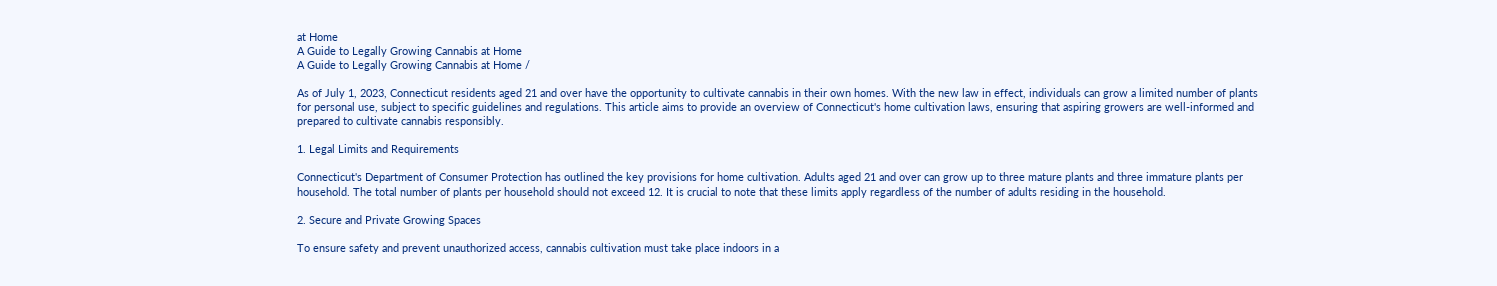at Home
A Guide to Legally Growing Cannabis at Home
A Guide to Legally Growing Cannabis at Home /

As of July 1, 2023, Connecticut residents aged 21 and over have the opportunity to cultivate cannabis in their own homes. With the new law in effect, individuals can grow a limited number of plants for personal use, subject to specific guidelines and regulations. This article aims to provide an overview of Connecticut's home cultivation laws, ensuring that aspiring growers are well-informed and prepared to cultivate cannabis responsibly.

1. Legal Limits and Requirements

Connecticut's Department of Consumer Protection has outlined the key provisions for home cultivation. Adults aged 21 and over can grow up to three mature plants and three immature plants per household. The total number of plants per household should not exceed 12. It is crucial to note that these limits apply regardless of the number of adults residing in the household.

2. Secure and Private Growing Spaces

To ensure safety and prevent unauthorized access, cannabis cultivation must take place indoors in a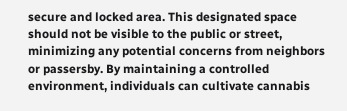secure and locked area. This designated space should not be visible to the public or street, minimizing any potential concerns from neighbors or passersby. By maintaining a controlled environment, individuals can cultivate cannabis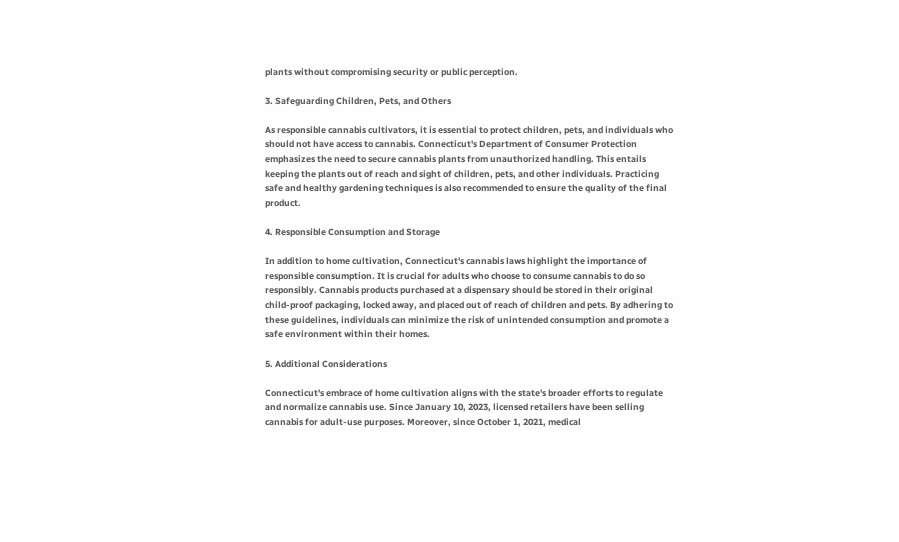plants without compromising security or public perception.

3. Safeguarding Children, Pets, and Others

As responsible cannabis cultivators, it is essential to protect children, pets, and individuals who should not have access to cannabis. Connecticut's Department of Consumer Protection emphasizes the need to secure cannabis plants from unauthorized handling. This entails keeping the plants out of reach and sight of children, pets, and other individuals. Practicing safe and healthy gardening techniques is also recommended to ensure the quality of the final product.

4. Responsible Consumption and Storage

In addition to home cultivation, Connecticut's cannabis laws highlight the importance of responsible consumption. It is crucial for adults who choose to consume cannabis to do so responsibly. Cannabis products purchased at a dispensary should be stored in their original child-proof packaging, locked away, and placed out of reach of children and pets. By adhering to these guidelines, individuals can minimize the risk of unintended consumption and promote a safe environment within their homes.

5. Additional Considerations

Connecticut's embrace of home cultivation aligns with the state's broader efforts to regulate and normalize cannabis use. Since January 10, 2023, licensed retailers have been selling cannabis for adult-use purposes. Moreover, since October 1, 2021, medical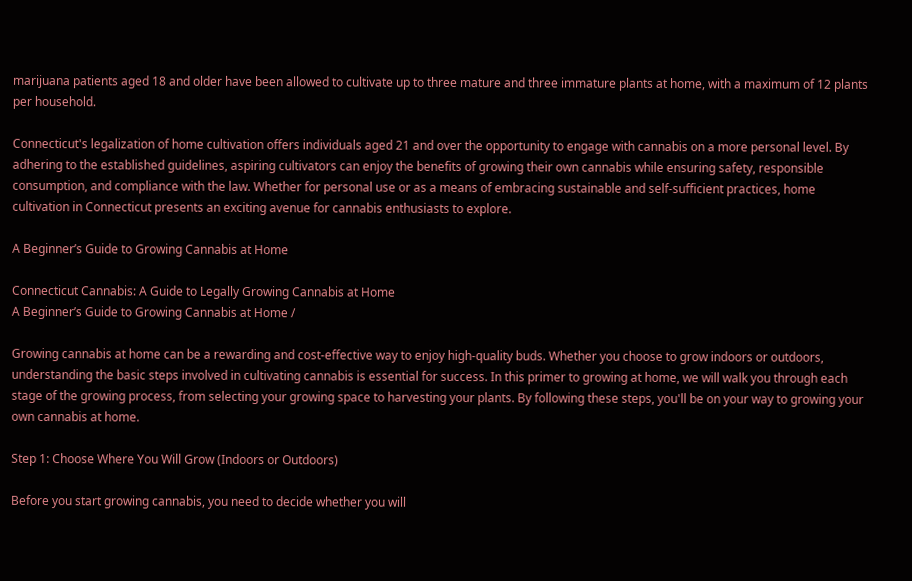marijuana patients aged 18 and older have been allowed to cultivate up to three mature and three immature plants at home, with a maximum of 12 plants per household.

Connecticut's legalization of home cultivation offers individuals aged 21 and over the opportunity to engage with cannabis on a more personal level. By adhering to the established guidelines, aspiring cultivators can enjoy the benefits of growing their own cannabis while ensuring safety, responsible consumption, and compliance with the law. Whether for personal use or as a means of embracing sustainable and self-sufficient practices, home cultivation in Connecticut presents an exciting avenue for cannabis enthusiasts to explore.

A Beginner’s Guide to Growing Cannabis at Home

Connecticut Cannabis: A Guide to Legally Growing Cannabis at Home
A Beginner’s Guide to Growing Cannabis at Home /

Growing cannabis at home can be a rewarding and cost-effective way to enjoy high-quality buds. Whether you choose to grow indoors or outdoors, understanding the basic steps involved in cultivating cannabis is essential for success. In this primer to growing at home, we will walk you through each stage of the growing process, from selecting your growing space to harvesting your plants. By following these steps, you'll be on your way to growing your own cannabis at home.

Step 1: Choose Where You Will Grow (Indoors or Outdoors)

Before you start growing cannabis, you need to decide whether you will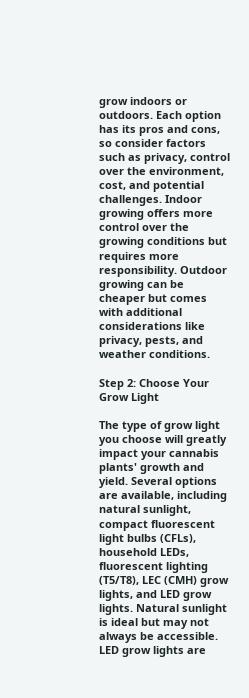grow indoors or outdoors. Each option has its pros and cons, so consider factors such as privacy, control over the environment, cost, and potential challenges. Indoor growing offers more control over the growing conditions but requires more responsibility. Outdoor growing can be cheaper but comes with additional considerations like privacy, pests, and weather conditions.

Step 2: Choose Your Grow Light

The type of grow light you choose will greatly impact your cannabis plants' growth and yield. Several options are available, including natural sunlight, compact fluorescent light bulbs (CFLs), household LEDs, fluorescent lighting (T5/T8), LEC (CMH) grow lights, and LED grow lights. Natural sunlight is ideal but may not always be accessible. LED grow lights are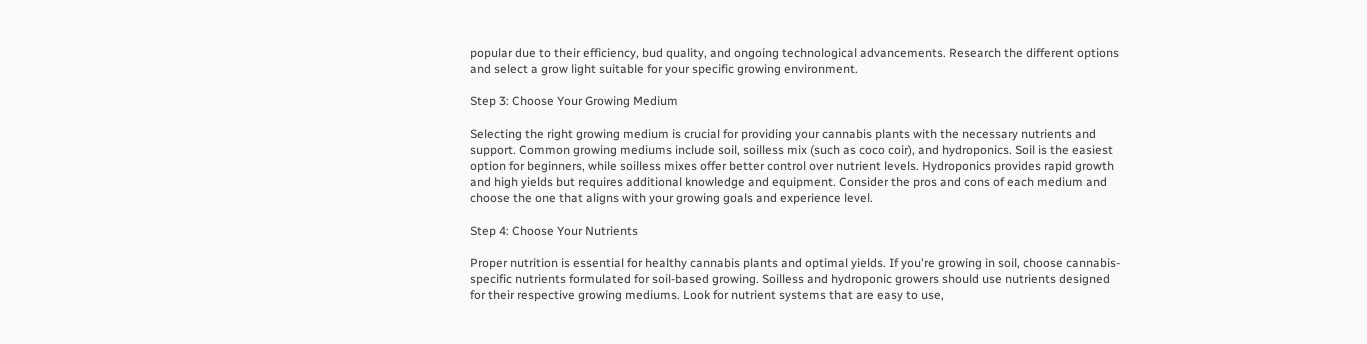popular due to their efficiency, bud quality, and ongoing technological advancements. Research the different options and select a grow light suitable for your specific growing environment.

Step 3: Choose Your Growing Medium

Selecting the right growing medium is crucial for providing your cannabis plants with the necessary nutrients and support. Common growing mediums include soil, soilless mix (such as coco coir), and hydroponics. Soil is the easiest option for beginners, while soilless mixes offer better control over nutrient levels. Hydroponics provides rapid growth and high yields but requires additional knowledge and equipment. Consider the pros and cons of each medium and choose the one that aligns with your growing goals and experience level.

Step 4: Choose Your Nutrients

Proper nutrition is essential for healthy cannabis plants and optimal yields. If you're growing in soil, choose cannabis-specific nutrients formulated for soil-based growing. Soilless and hydroponic growers should use nutrients designed for their respective growing mediums. Look for nutrient systems that are easy to use,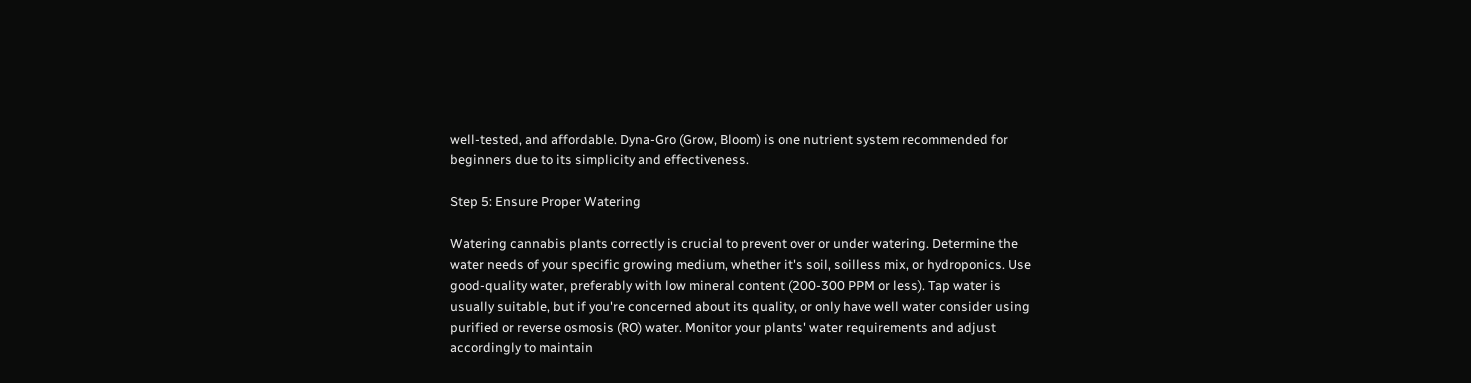well-tested, and affordable. Dyna-Gro (Grow, Bloom) is one nutrient system recommended for beginners due to its simplicity and effectiveness.

Step 5: Ensure Proper Watering

Watering cannabis plants correctly is crucial to prevent over or under watering. Determine the water needs of your specific growing medium, whether it's soil, soilless mix, or hydroponics. Use good-quality water, preferably with low mineral content (200-300 PPM or less). Tap water is usually suitable, but if you're concerned about its quality, or only have well water consider using purified or reverse osmosis (RO) water. Monitor your plants' water requirements and adjust accordingly to maintain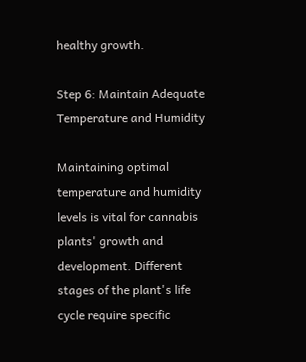healthy growth.

Step 6: Maintain Adequate Temperature and Humidity

Maintaining optimal temperature and humidity levels is vital for cannabis plants' growth and development. Different stages of the plant's life cycle require specific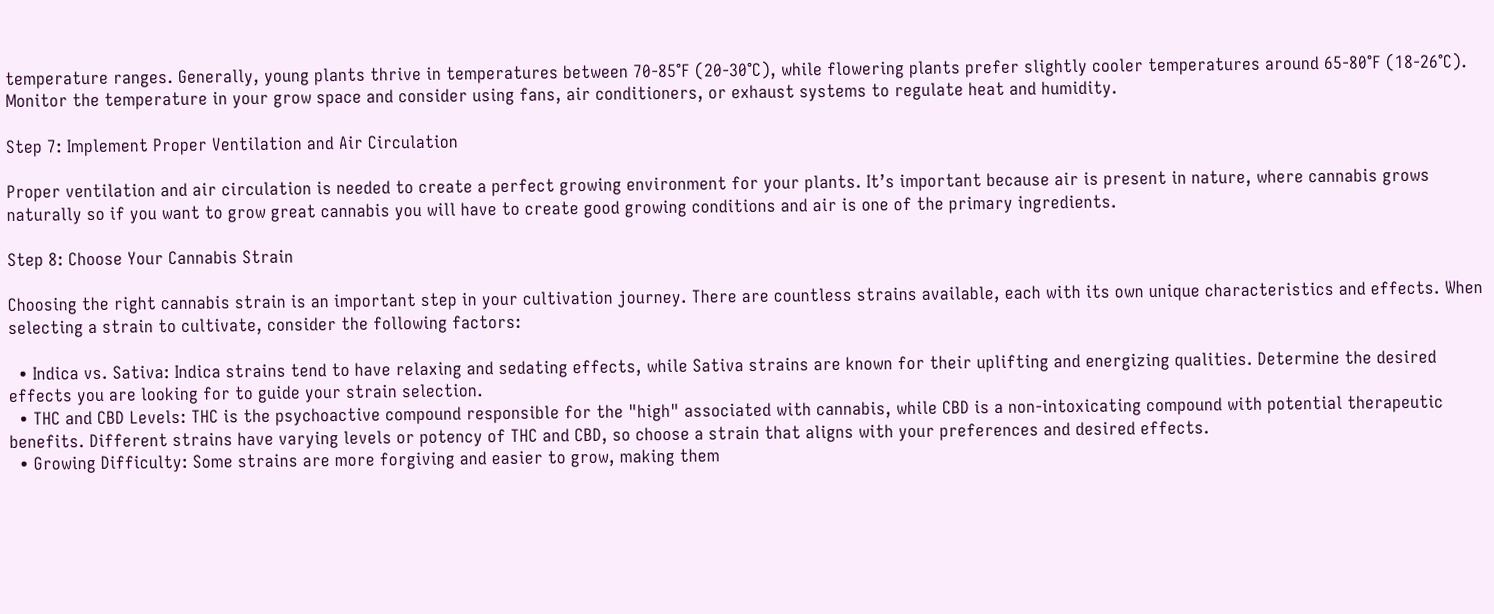temperature ranges. Generally, young plants thrive in temperatures between 70-85°F (20-30°C), while flowering plants prefer slightly cooler temperatures around 65-80°F (18-26°C). Monitor the temperature in your grow space and consider using fans, air conditioners, or exhaust systems to regulate heat and humidity.

Step 7: Implement Proper Ventilation and Air Circulation

Proper ventilation and air circulation is needed to create a perfect growing environment for your plants. It’s important because air is present in nature, where cannabis grows naturally so if you want to grow great cannabis you will have to create good growing conditions and air is one of the primary ingredients.

Step 8: Choose Your Cannabis Strain

Choosing the right cannabis strain is an important step in your cultivation journey. There are countless strains available, each with its own unique characteristics and effects. When selecting a strain to cultivate, consider the following factors:

  • Indica vs. Sativa: Indica strains tend to have relaxing and sedating effects, while Sativa strains are known for their uplifting and energizing qualities. Determine the desired effects you are looking for to guide your strain selection.
  • THC and CBD Levels: THC is the psychoactive compound responsible for the "high" associated with cannabis, while CBD is a non-intoxicating compound with potential therapeutic benefits. Different strains have varying levels or potency of THC and CBD, so choose a strain that aligns with your preferences and desired effects.
  • Growing Difficulty: Some strains are more forgiving and easier to grow, making them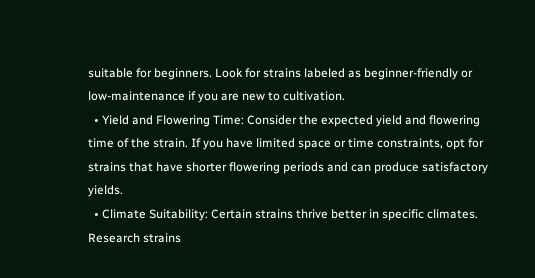suitable for beginners. Look for strains labeled as beginner-friendly or low-maintenance if you are new to cultivation.
  • Yield and Flowering Time: Consider the expected yield and flowering time of the strain. If you have limited space or time constraints, opt for strains that have shorter flowering periods and can produce satisfactory yields.
  • Climate Suitability: Certain strains thrive better in specific climates. Research strains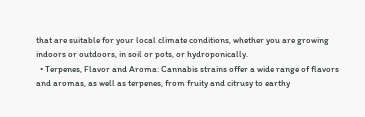that are suitable for your local climate conditions, whether you are growing indoors or outdoors, in soil or pots, or hydroponically.
  • Terpenes, Flavor and Aroma: Cannabis strains offer a wide range of flavors and aromas, as well as terpenes, from fruity and citrusy to earthy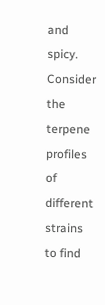and spicy. Consider the terpene profiles of different strains to find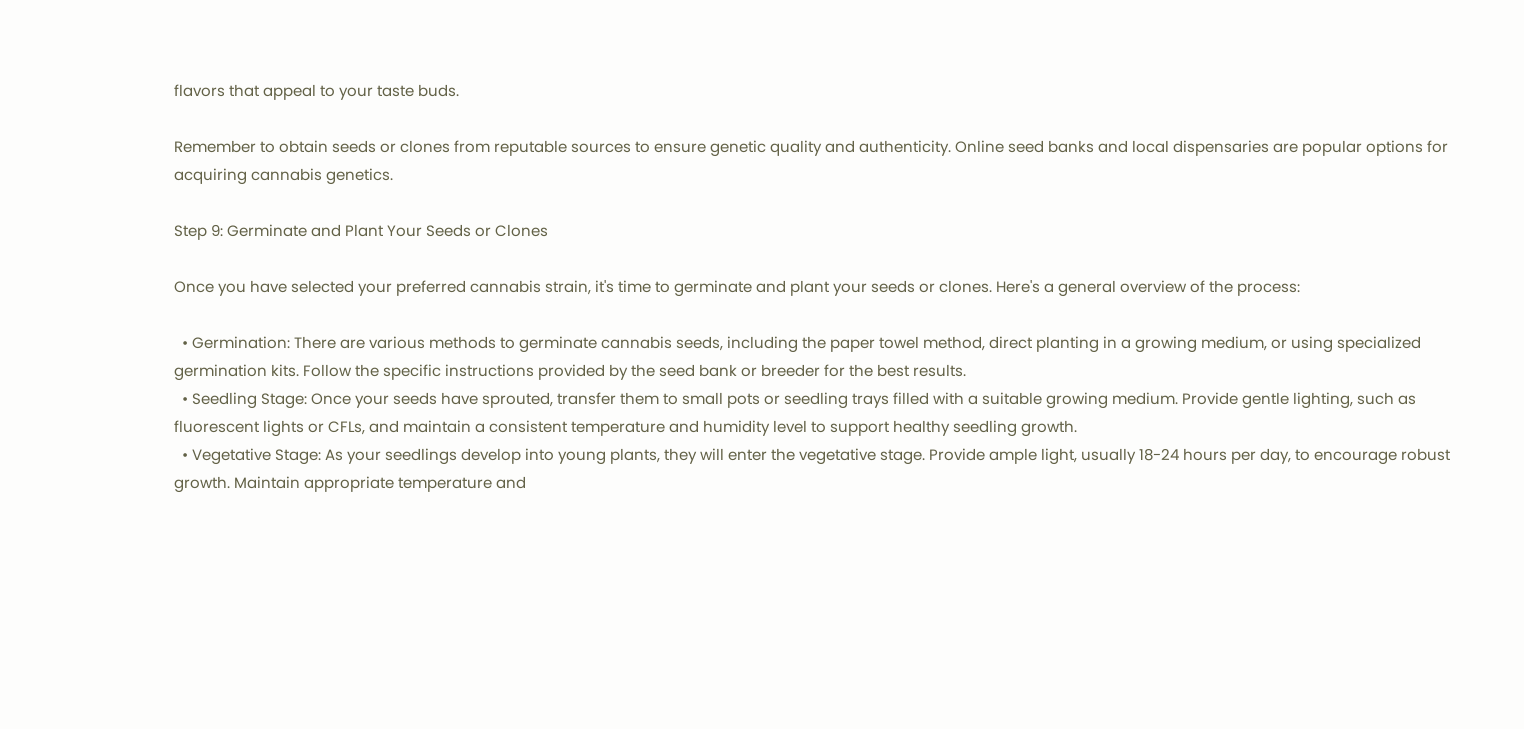flavors that appeal to your taste buds.

Remember to obtain seeds or clones from reputable sources to ensure genetic quality and authenticity. Online seed banks and local dispensaries are popular options for acquiring cannabis genetics.

Step 9: Germinate and Plant Your Seeds or Clones

Once you have selected your preferred cannabis strain, it's time to germinate and plant your seeds or clones. Here's a general overview of the process:

  • Germination: There are various methods to germinate cannabis seeds, including the paper towel method, direct planting in a growing medium, or using specialized germination kits. Follow the specific instructions provided by the seed bank or breeder for the best results.
  • Seedling Stage: Once your seeds have sprouted, transfer them to small pots or seedling trays filled with a suitable growing medium. Provide gentle lighting, such as fluorescent lights or CFLs, and maintain a consistent temperature and humidity level to support healthy seedling growth.
  • Vegetative Stage: As your seedlings develop into young plants, they will enter the vegetative stage. Provide ample light, usually 18-24 hours per day, to encourage robust growth. Maintain appropriate temperature and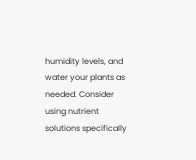humidity levels, and water your plants as needed. Consider using nutrient solutions specifically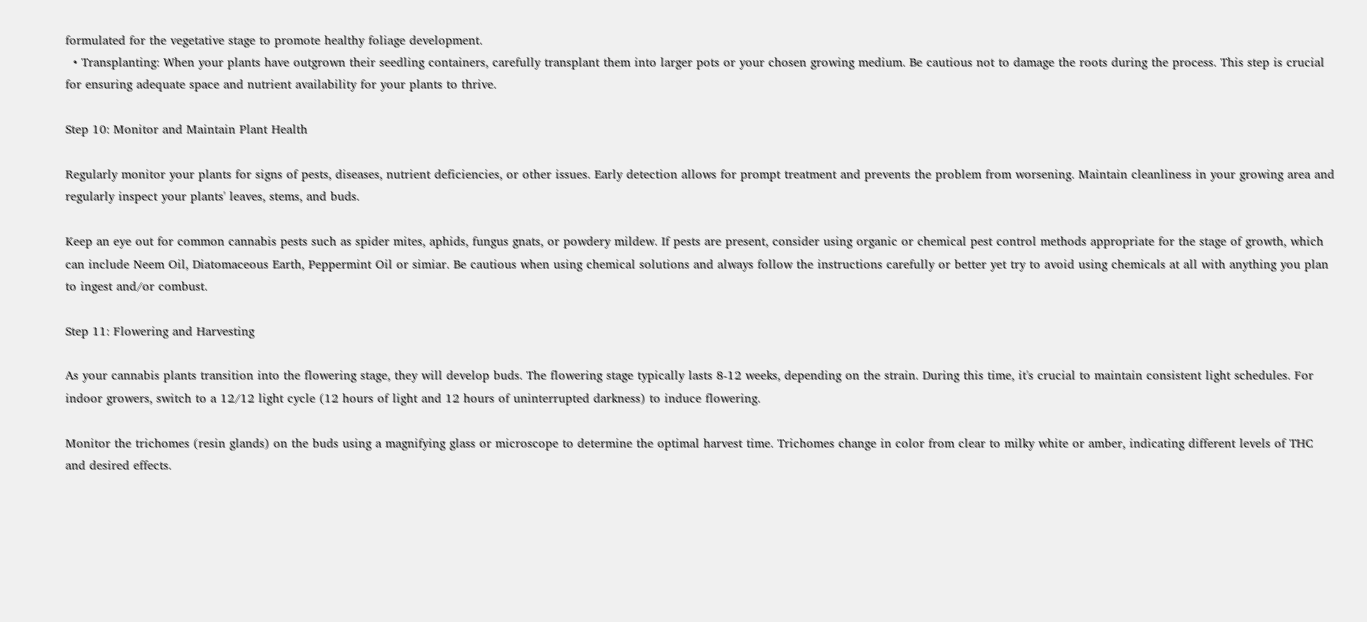formulated for the vegetative stage to promote healthy foliage development.
  • Transplanting: When your plants have outgrown their seedling containers, carefully transplant them into larger pots or your chosen growing medium. Be cautious not to damage the roots during the process. This step is crucial for ensuring adequate space and nutrient availability for your plants to thrive.

Step 10: Monitor and Maintain Plant Health

Regularly monitor your plants for signs of pests, diseases, nutrient deficiencies, or other issues. Early detection allows for prompt treatment and prevents the problem from worsening. Maintain cleanliness in your growing area and regularly inspect your plants' leaves, stems, and buds.

Keep an eye out for common cannabis pests such as spider mites, aphids, fungus gnats, or powdery mildew. If pests are present, consider using organic or chemical pest control methods appropriate for the stage of growth, which can include Neem Oil, Diatomaceous Earth, Peppermint Oil or simiar. Be cautious when using chemical solutions and always follow the instructions carefully or better yet try to avoid using chemicals at all with anything you plan to ingest and/or combust.

Step 11: Flowering and Harvesting

As your cannabis plants transition into the flowering stage, they will develop buds. The flowering stage typically lasts 8-12 weeks, depending on the strain. During this time, it's crucial to maintain consistent light schedules. For indoor growers, switch to a 12/12 light cycle (12 hours of light and 12 hours of uninterrupted darkness) to induce flowering.

Monitor the trichomes (resin glands) on the buds using a magnifying glass or microscope to determine the optimal harvest time. Trichomes change in color from clear to milky white or amber, indicating different levels of THC and desired effects.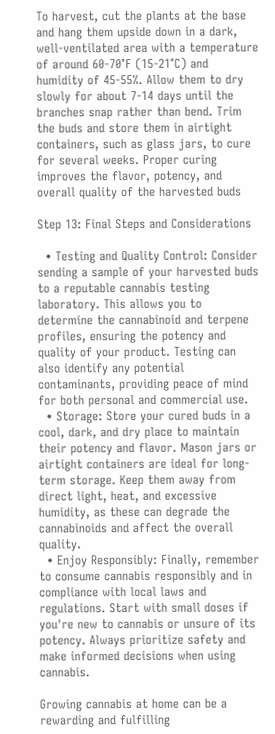To harvest, cut the plants at the base and hang them upside down in a dark, well-ventilated area with a temperature of around 60-70°F (15-21°C) and humidity of 45-55%. Allow them to dry slowly for about 7-14 days until the branches snap rather than bend. Trim the buds and store them in airtight containers, such as glass jars, to cure for several weeks. Proper curing improves the flavor, potency, and overall quality of the harvested buds

Step 13: Final Steps and Considerations

  • Testing and Quality Control: Consider sending a sample of your harvested buds to a reputable cannabis testing laboratory. This allows you to determine the cannabinoid and terpene profiles, ensuring the potency and quality of your product. Testing can also identify any potential contaminants, providing peace of mind for both personal and commercial use.
  • Storage: Store your cured buds in a cool, dark, and dry place to maintain their potency and flavor. Mason jars or airtight containers are ideal for long-term storage. Keep them away from direct light, heat, and excessive humidity, as these can degrade the cannabinoids and affect the overall quality.
  • Enjoy Responsibly: Finally, remember to consume cannabis responsibly and in compliance with local laws and regulations. Start with small doses if you're new to cannabis or unsure of its potency. Always prioritize safety and make informed decisions when using cannabis.

Growing cannabis at home can be a rewarding and fulfilling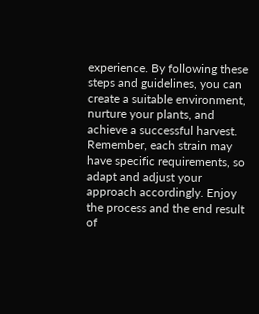experience. By following these steps and guidelines, you can create a suitable environment, nurture your plants, and achieve a successful harvest. Remember, each strain may have specific requirements, so adapt and adjust your approach accordingly. Enjoy the process and the end result of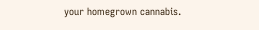your homegrown cannabis.